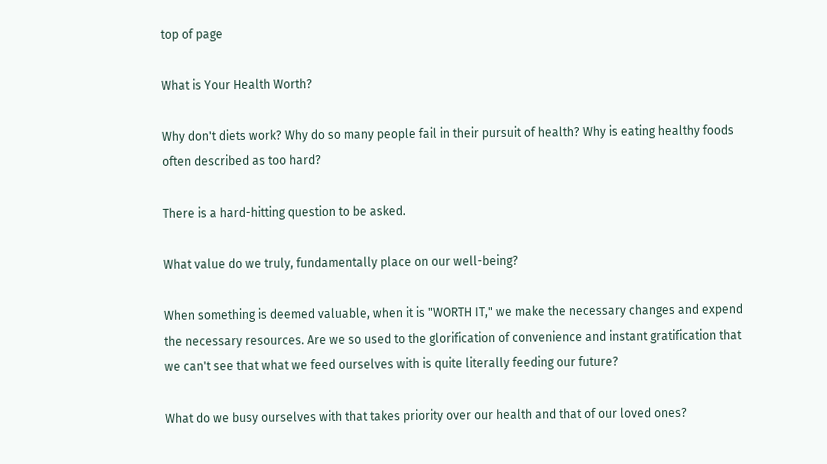top of page

What is Your Health Worth?

Why don't diets work? Why do so many people fail in their pursuit of health? Why is eating healthy foods often described as too hard?

There is a hard-hitting question to be asked.

What value do we truly, fundamentally place on our well-being?

When something is deemed valuable, when it is "WORTH IT," we make the necessary changes and expend the necessary resources. Are we so used to the glorification of convenience and instant gratification that we can't see that what we feed ourselves with is quite literally feeding our future?

What do we busy ourselves with that takes priority over our health and that of our loved ones?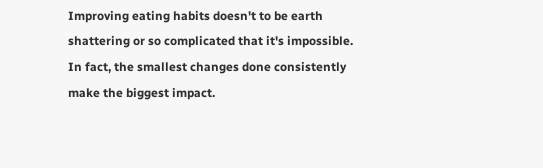Improving eating habits doesn't to be earth shattering or so complicated that it's impossible. In fact, the smallest changes done consistently make the biggest impact.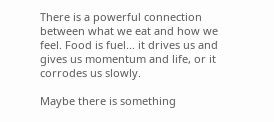There is a powerful connection between what we eat and how we feel. Food is fuel... it drives us and gives us momentum and life, or it corrodes us slowly.

Maybe there is something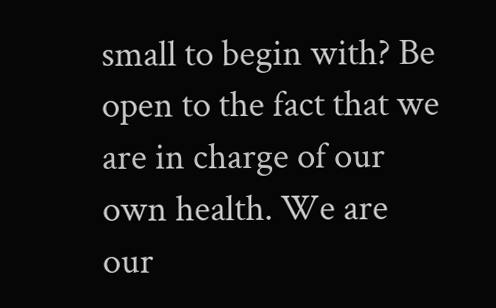small to begin with? Be open to the fact that we are in charge of our own health. We are our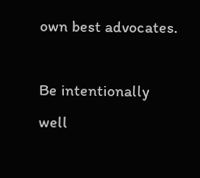own best advocates.

Be intentionally well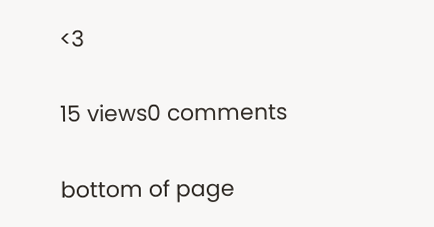<3


15 views0 comments


bottom of page